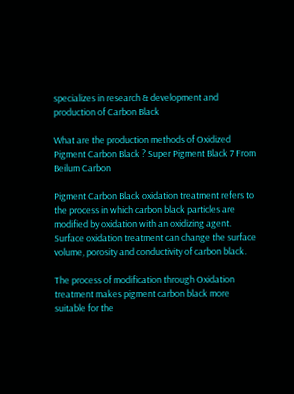specializes in research & development and production of Carbon Black

What are the production methods of Oxidized Pigment Carbon Black ? Super Pigment Black 7 From Beilum Carbon

Pigment Carbon Black oxidation treatment refers to the process in which carbon black particles are modified by oxidation with an oxidizing agent. Surface oxidation treatment can change the surface volume, porosity and conductivity of carbon black.

The process of modification through Oxidation treatment makes pigment carbon black more suitable for the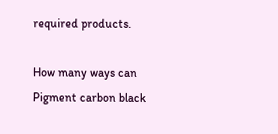required products.

How many ways can Pigment carbon black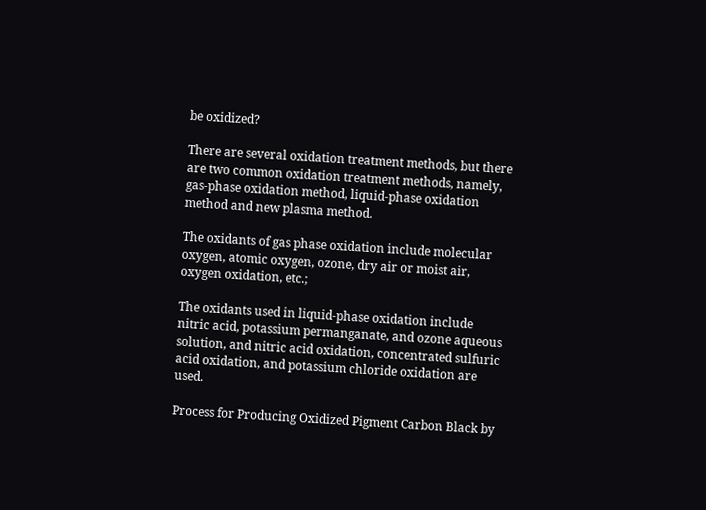be oxidized?

There are several oxidation treatment methods, but there are two common oxidation treatment methods, namely, gas-phase oxidation method, liquid-phase oxidation method and new plasma method.

The oxidants of gas phase oxidation include molecular oxygen, atomic oxygen, ozone, dry air or moist air, oxygen oxidation, etc.;

The oxidants used in liquid-phase oxidation include nitric acid, potassium permanganate, and ozone aqueous solution, and nitric acid oxidation, concentrated sulfuric acid oxidation, and potassium chloride oxidation are used.

Process for Producing Oxidized Pigment Carbon Black by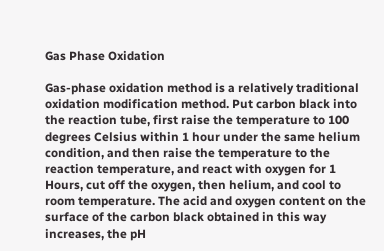Gas Phase Oxidation

Gas-phase oxidation method is a relatively traditional oxidation modification method. Put carbon black into the reaction tube, first raise the temperature to 100 degrees Celsius within 1 hour under the same helium condition, and then raise the temperature to the reaction temperature, and react with oxygen for 1 Hours, cut off the oxygen, then helium, and cool to room temperature. The acid and oxygen content on the surface of the carbon black obtained in this way increases, the pH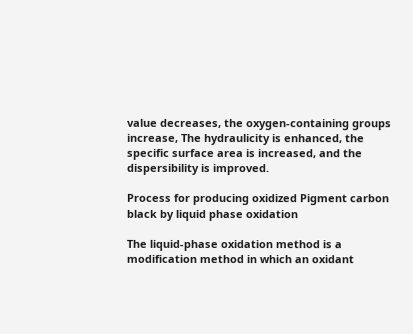value decreases, the oxygen-containing groups increase, The hydraulicity is enhanced, the specific surface area is increased, and the dispersibility is improved.

Process for producing oxidized Pigment carbon black by liquid phase oxidation

The liquid-phase oxidation method is a modification method in which an oxidant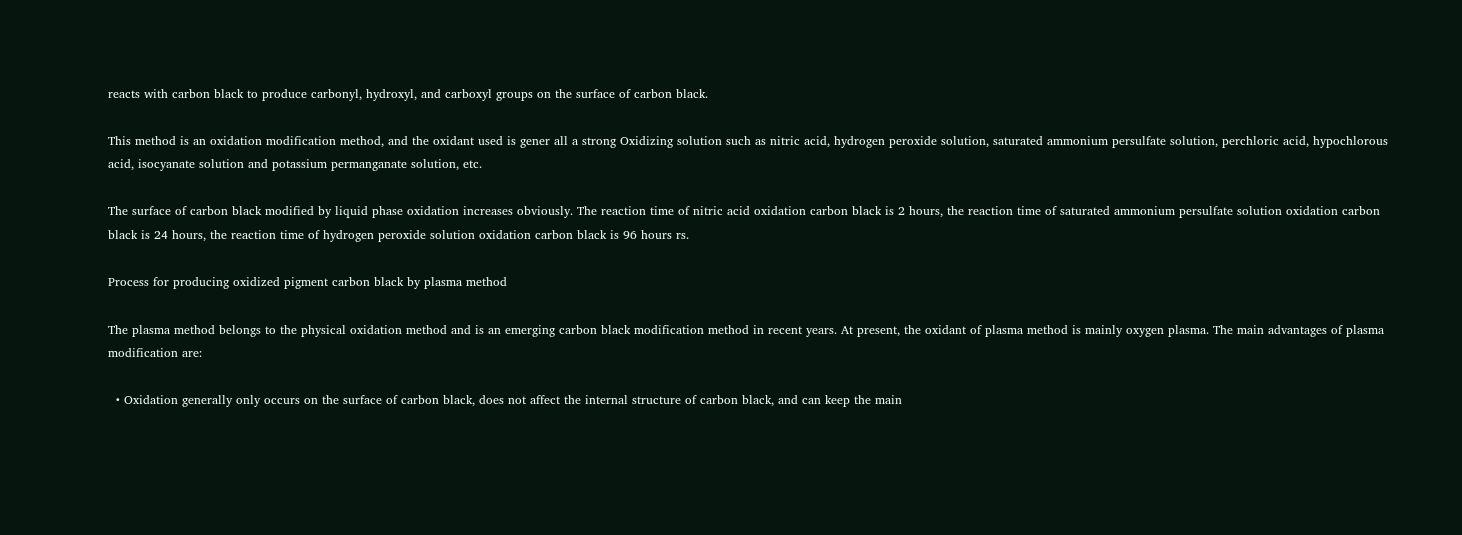reacts with carbon black to produce carbonyl, hydroxyl, and carboxyl groups on the surface of carbon black.

This method is an oxidation modification method, and the oxidant used is gener all a strong Oxidizing solution such as nitric acid, hydrogen peroxide solution, saturated ammonium persulfate solution, perchloric acid, hypochlorous acid, isocyanate solution and potassium permanganate solution, etc.

The surface of carbon black modified by liquid phase oxidation increases obviously. The reaction time of nitric acid oxidation carbon black is 2 hours, the reaction time of saturated ammonium persulfate solution oxidation carbon black is 24 hours, the reaction time of hydrogen peroxide solution oxidation carbon black is 96 hours rs.

Process for producing oxidized pigment carbon black by plasma method

The plasma method belongs to the physical oxidation method and is an emerging carbon black modification method in recent years. At present, the oxidant of plasma method is mainly oxygen plasma. The main advantages of plasma modification are:

  • Oxidation generally only occurs on the surface of carbon black, does not affect the internal structure of carbon black, and can keep the main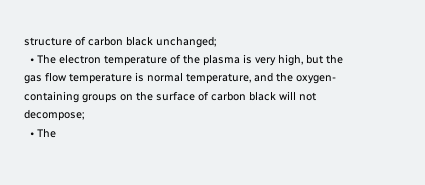structure of carbon black unchanged;
  • The electron temperature of the plasma is very high, but the gas flow temperature is normal temperature, and the oxygen-containing groups on the surface of carbon black will not decompose;
  • The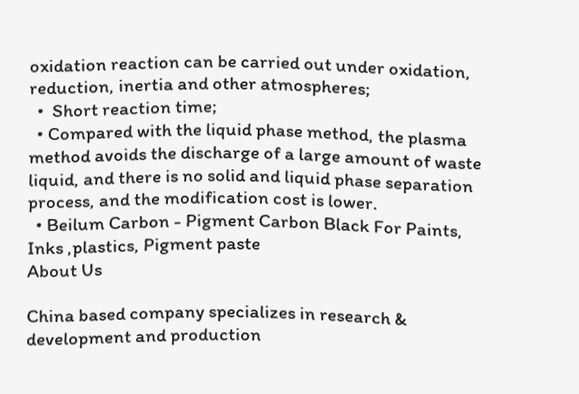oxidation reaction can be carried out under oxidation, reduction, inertia and other atmospheres;
  •  Short reaction time;
  • Compared with the liquid phase method, the plasma method avoids the discharge of a large amount of waste liquid, and there is no solid and liquid phase separation process, and the modification cost is lower.
  • Beilum Carbon - Pigment Carbon Black For Paints, Inks ,plastics, Pigment paste
About Us

China based company specializes in research & development and production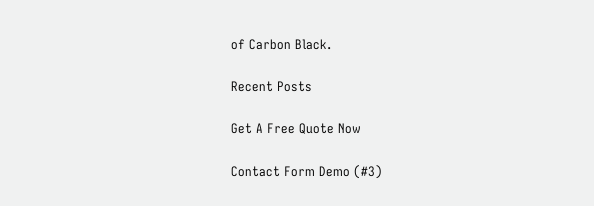of Carbon Black.

Recent Posts

Get A Free Quote Now

Contact Form Demo (#3)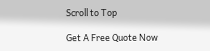Scroll to Top

Get A Free Quote Now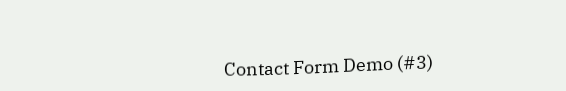Contact Form Demo (#3)